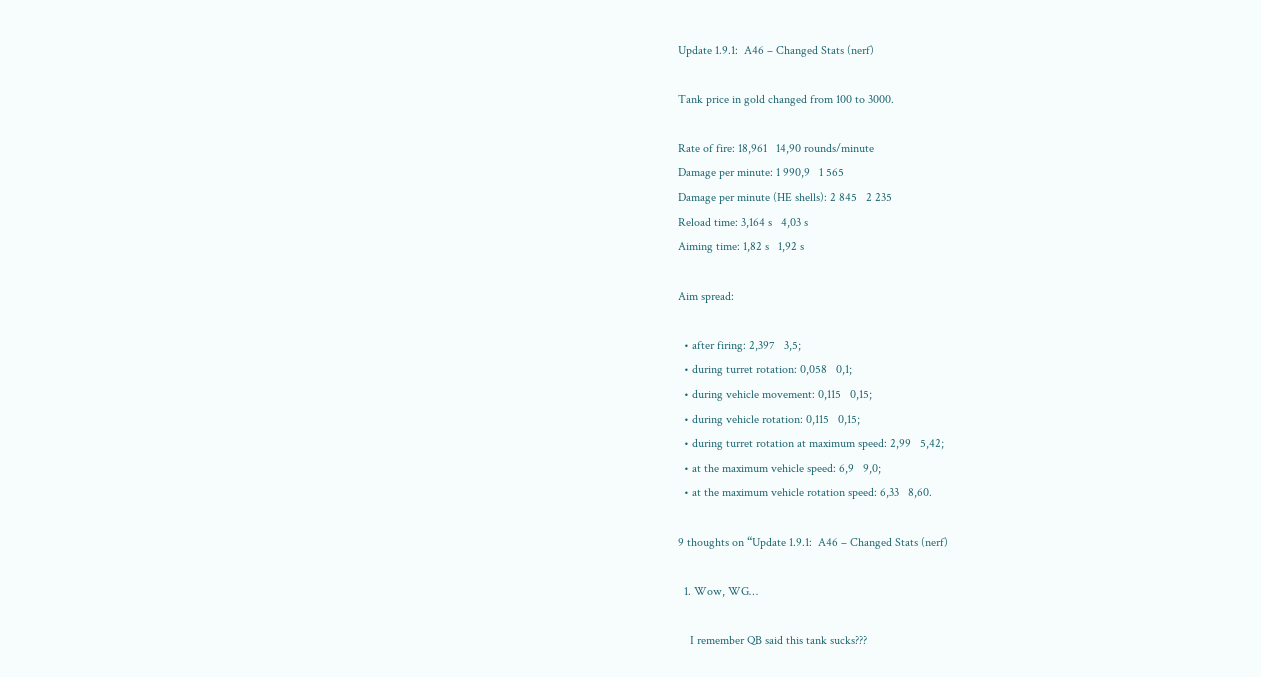Update 1.9.1:  A46 – Changed Stats (nerf)

Tank price in gold changed from 100 to 3000.

Rate of fire: 18,961   14,90 rounds/minute
Damage per minute: 1 990,9   1 565
Damage per minute (HE shells): 2 845   2 235
Reload time: 3,164 s   4,03 s
Aiming time: 1,82 s   1,92 s

Aim spread:

  • after firing: 2,397   3,5;
  • during turret rotation: 0,058   0,1;
  • during vehicle movement: 0,115   0,15;
  • during vehicle rotation: 0,115   0,15;
  • during turret rotation at maximum speed: 2,99   5,42;
  • at the maximum vehicle speed: 6,9   9,0;
  • at the maximum vehicle rotation speed: 6,33   8,60.

9 thoughts on “Update 1.9.1:  A46 – Changed Stats (nerf)

  1. Wow, WG…

    I remember QB said this tank sucks???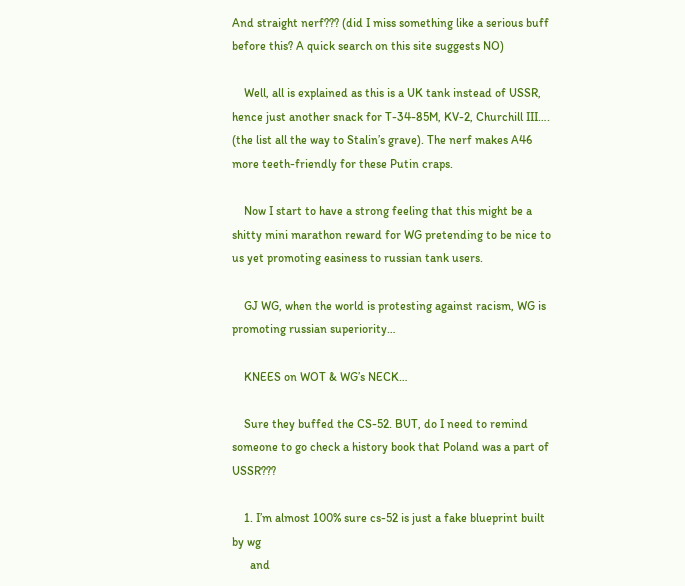And straight nerf??? (did I miss something like a serious buff before this? A quick search on this site suggests NO)

    Well, all is explained as this is a UK tank instead of USSR, hence just another snack for T-34-85M, KV-2, Churchill III…. (the list all the way to Stalin’s grave). The nerf makes A46 more teeth-friendly for these Putin craps.

    Now I start to have a strong feeling that this might be a shitty mini marathon reward for WG pretending to be nice to us yet promoting easiness to russian tank users.

    GJ WG, when the world is protesting against racism, WG is promoting russian superiority…

    KNEES on WOT & WG’s NECK…

    Sure they buffed the CS-52. BUT, do I need to remind someone to go check a history book that Poland was a part of USSR???

    1. I’m almost 100% sure cs-52 is just a fake blueprint built by wg
      and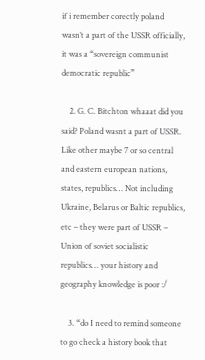if i remember corectly poland wasn’t a part of the USSR officially, it was a “sovereign communist democratic republic”

    2. G. C. Bitchton whaaat did you said? Poland wasnt a part of USSR. Like other maybe 7 or so central and eastern european nations, states, republics… Not including Ukraine, Belarus or Baltic republics, etc – they were part of USSR – Union of soviet socialistic republics… your history and geography knowledge is poor :/

    3. “do I need to remind someone to go check a history book that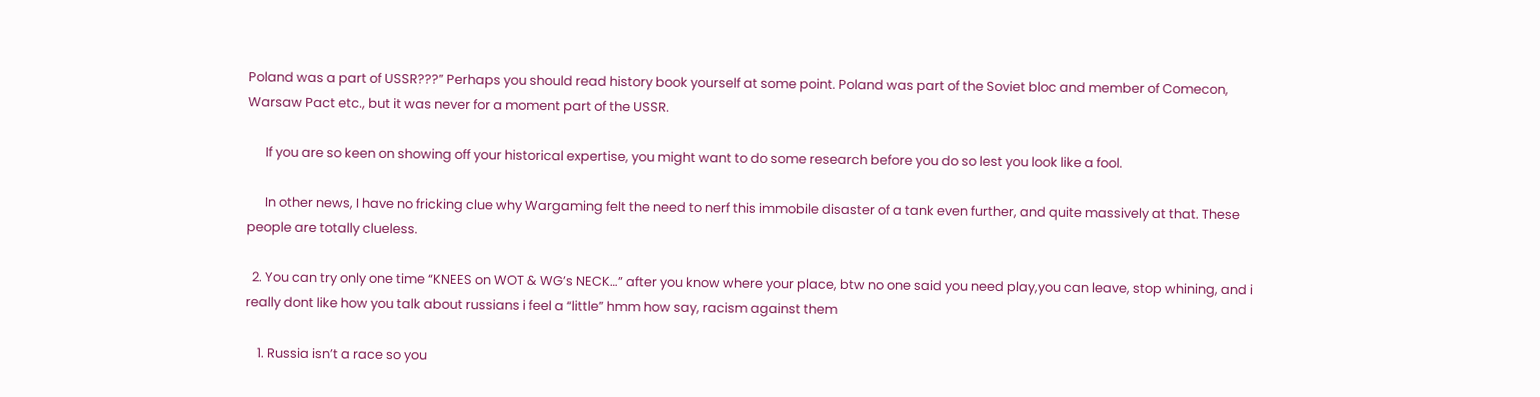Poland was a part of USSR???” Perhaps you should read history book yourself at some point. Poland was part of the Soviet bloc and member of Comecon, Warsaw Pact etc., but it was never for a moment part of the USSR.

      If you are so keen on showing off your historical expertise, you might want to do some research before you do so lest you look like a fool.

      In other news, I have no fricking clue why Wargaming felt the need to nerf this immobile disaster of a tank even further, and quite massively at that. These people are totally clueless.

  2. You can try only one time “KNEES on WOT & WG’s NECK…” after you know where your place, btw no one said you need play,you can leave, stop whining, and i really dont like how you talk about russians i feel a “little” hmm how say, racism against them

    1. Russia isn’t a race so you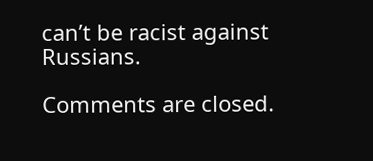can’t be racist against Russians.

Comments are closed.